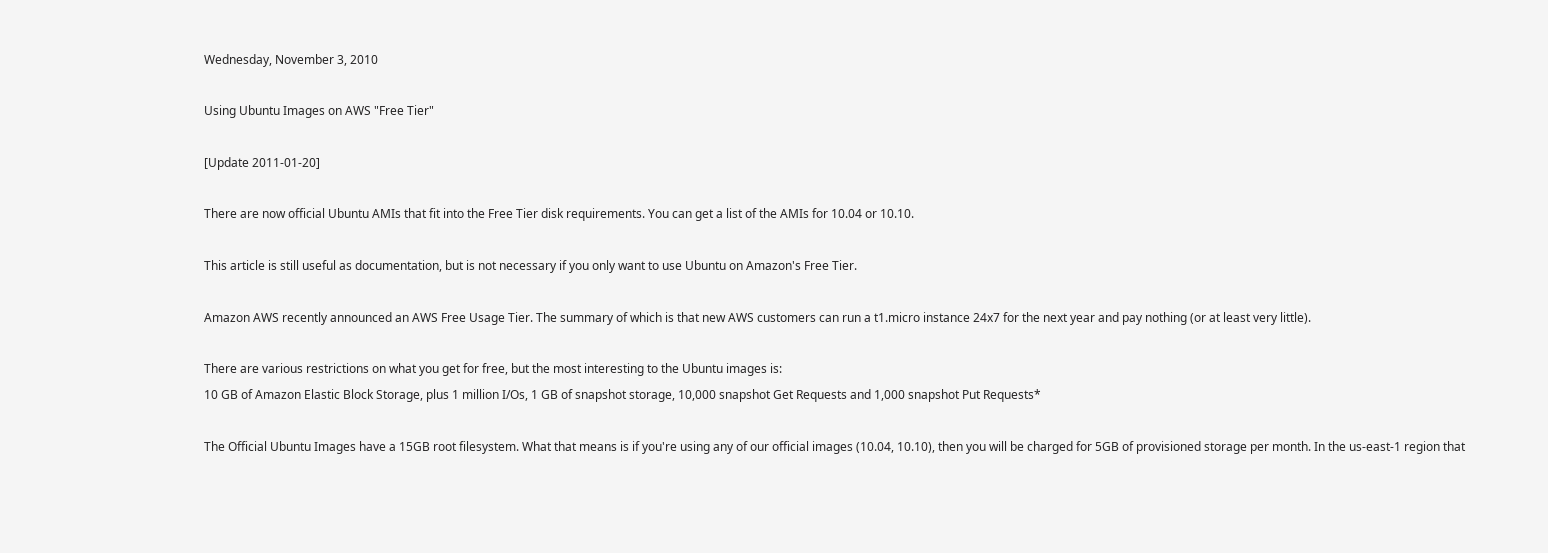Wednesday, November 3, 2010

Using Ubuntu Images on AWS "Free Tier"

[Update 2011-01-20]

There are now official Ubuntu AMIs that fit into the Free Tier disk requirements. You can get a list of the AMIs for 10.04 or 10.10.

This article is still useful as documentation, but is not necessary if you only want to use Ubuntu on Amazon's Free Tier.

Amazon AWS recently announced an AWS Free Usage Tier. The summary of which is that new AWS customers can run a t1.micro instance 24x7 for the next year and pay nothing (or at least very little).

There are various restrictions on what you get for free, but the most interesting to the Ubuntu images is:
10 GB of Amazon Elastic Block Storage, plus 1 million I/Os, 1 GB of snapshot storage, 10,000 snapshot Get Requests and 1,000 snapshot Put Requests*

The Official Ubuntu Images have a 15GB root filesystem. What that means is if you're using any of our official images (10.04, 10.10), then you will be charged for 5GB of provisioned storage per month. In the us-east-1 region that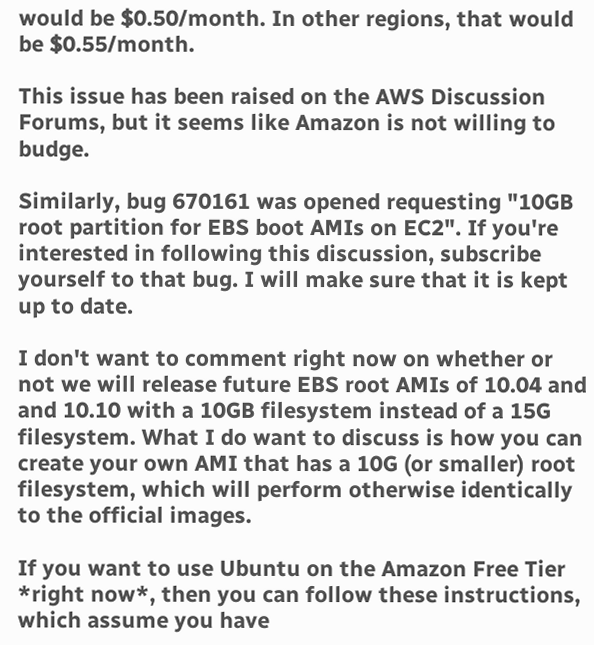would be $0.50/month. In other regions, that would be $0.55/month.

This issue has been raised on the AWS Discussion Forums, but it seems like Amazon is not willing to budge.

Similarly, bug 670161 was opened requesting "10GB root partition for EBS boot AMIs on EC2". If you're interested in following this discussion, subscribe yourself to that bug. I will make sure that it is kept up to date.

I don't want to comment right now on whether or not we will release future EBS root AMIs of 10.04 and and 10.10 with a 10GB filesystem instead of a 15G filesystem. What I do want to discuss is how you can create your own AMI that has a 10G (or smaller) root filesystem, which will perform otherwise identically to the official images.

If you want to use Ubuntu on the Amazon Free Tier *right now*, then you can follow these instructions, which assume you have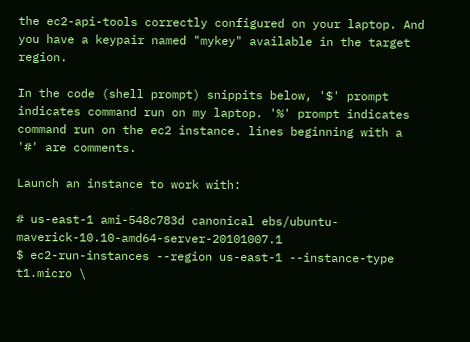the ec2-api-tools correctly configured on your laptop. And you have a keypair named "mykey" available in the target region.

In the code (shell prompt) snippits below, '$' prompt indicates command run on my laptop. '%' prompt indicates command run on the ec2 instance. lines beginning with a '#' are comments.

Launch an instance to work with:

# us-east-1 ami-548c783d canonical ebs/ubuntu-maverick-10.10-amd64-server-20101007.1
$ ec2-run-instances --region us-east-1 --instance-type t1.micro \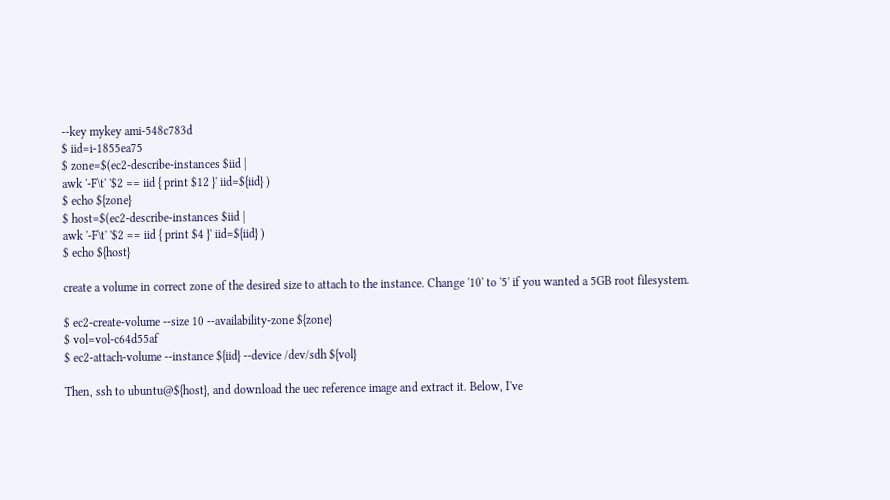--key mykey ami-548c783d
$ iid=i-1855ea75
$ zone=$(ec2-describe-instances $iid |
awk '-F\t' '$2 == iid { print $12 }' iid=${iid} )
$ echo ${zone}
$ host=$(ec2-describe-instances $iid |
awk '-F\t' '$2 == iid { print $4 }' iid=${iid} )
$ echo ${host}

create a volume in correct zone of the desired size to attach to the instance. Change '10' to '5' if you wanted a 5GB root filesystem.

$ ec2-create-volume --size 10 --availability-zone ${zone}
$ vol=vol-c64d55af
$ ec2-attach-volume --instance ${iid} --device /dev/sdh ${vol}

Then, ssh to ubuntu@${host}, and download the uec reference image and extract it. Below, I've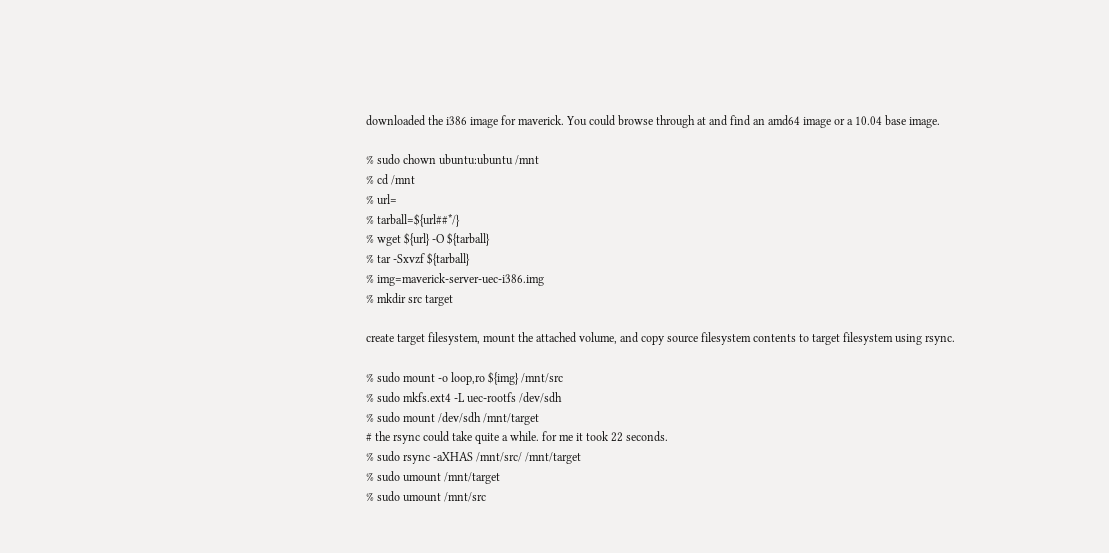downloaded the i386 image for maverick. You could browse through at and find an amd64 image or a 10.04 base image.

% sudo chown ubuntu:ubuntu /mnt
% cd /mnt
% url=
% tarball=${url##*/}
% wget ${url} -O ${tarball}
% tar -Sxvzf ${tarball}
% img=maverick-server-uec-i386.img
% mkdir src target

create target filesystem, mount the attached volume, and copy source filesystem contents to target filesystem using rsync.

% sudo mount -o loop,ro ${img} /mnt/src
% sudo mkfs.ext4 -L uec-rootfs /dev/sdh
% sudo mount /dev/sdh /mnt/target
# the rsync could take quite a while. for me it took 22 seconds.
% sudo rsync -aXHAS /mnt/src/ /mnt/target
% sudo umount /mnt/target
% sudo umount /mnt/src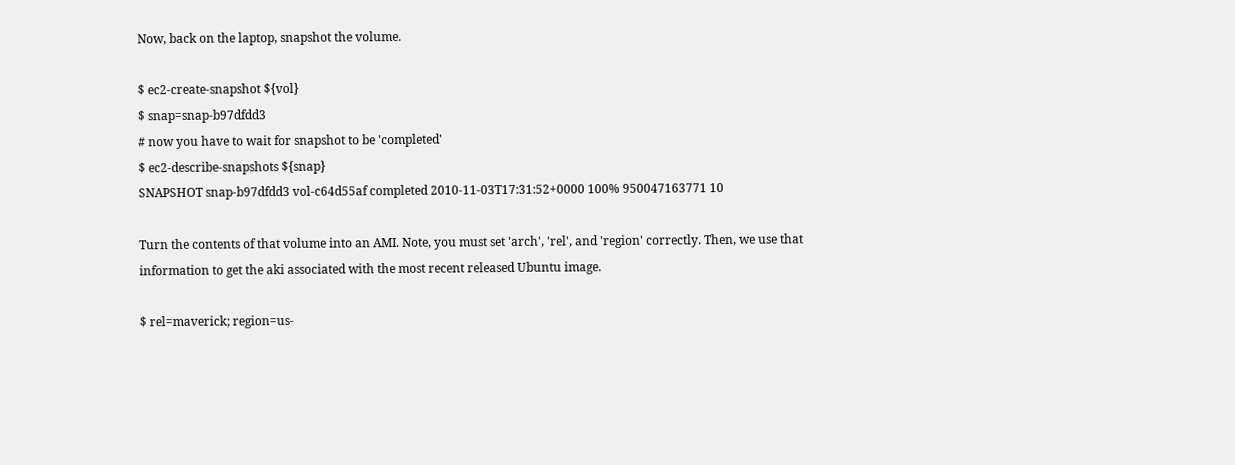Now, back on the laptop, snapshot the volume.

$ ec2-create-snapshot ${vol}
$ snap=snap-b97dfdd3
# now you have to wait for snapshot to be 'completed'
$ ec2-describe-snapshots ${snap}
SNAPSHOT snap-b97dfdd3 vol-c64d55af completed 2010-11-03T17:31:52+0000 100% 950047163771 10

Turn the contents of that volume into an AMI. Note, you must set 'arch', 'rel', and 'region' correctly. Then, we use that information to get the aki associated with the most recent released Ubuntu image.

$ rel=maverick; region=us-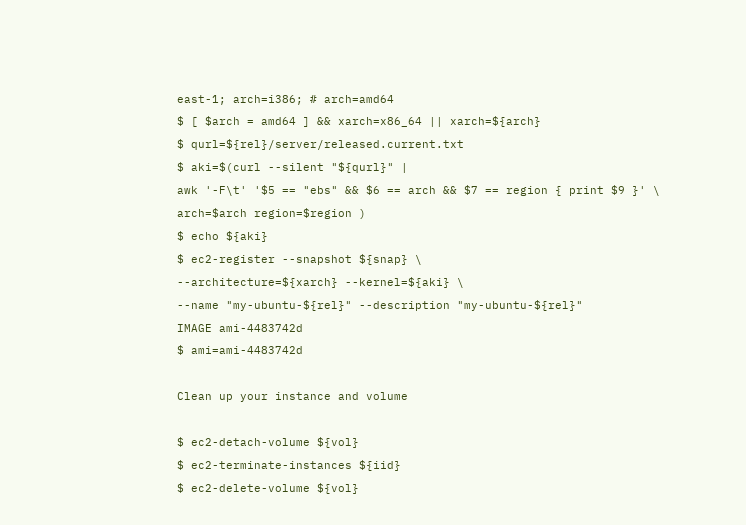east-1; arch=i386; # arch=amd64
$ [ $arch = amd64 ] && xarch=x86_64 || xarch=${arch}
$ qurl=${rel}/server/released.current.txt
$ aki=$(curl --silent "${qurl}" |
awk '-F\t' '$5 == "ebs" && $6 == arch && $7 == region { print $9 }' \
arch=$arch region=$region )
$ echo ${aki}
$ ec2-register --snapshot ${snap} \
--architecture=${xarch} --kernel=${aki} \
--name "my-ubuntu-${rel}" --description "my-ubuntu-${rel}"
IMAGE ami-4483742d
$ ami=ami-4483742d

Clean up your instance and volume

$ ec2-detach-volume ${vol}
$ ec2-terminate-instances ${iid}
$ ec2-delete-volume ${vol}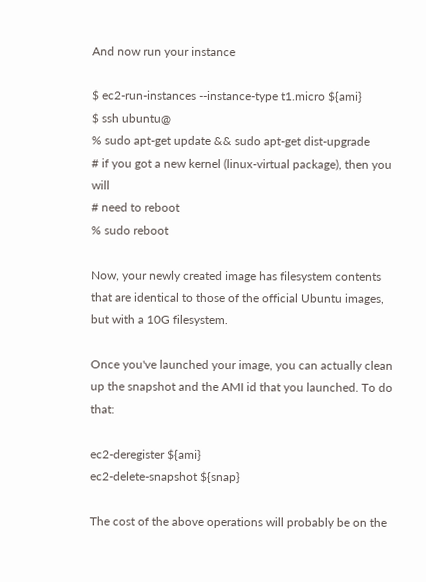And now run your instance

$ ec2-run-instances --instance-type t1.micro ${ami}
$ ssh ubuntu@
% sudo apt-get update && sudo apt-get dist-upgrade
# if you got a new kernel (linux-virtual package), then you will
# need to reboot
% sudo reboot

Now, your newly created image has filesystem contents that are identical to those of the official Ubuntu images, but with a 10G filesystem.

Once you've launched your image, you can actually clean up the snapshot and the AMI id that you launched. To do that:

ec2-deregister ${ami}
ec2-delete-snapshot ${snap}

The cost of the above operations will probably be on the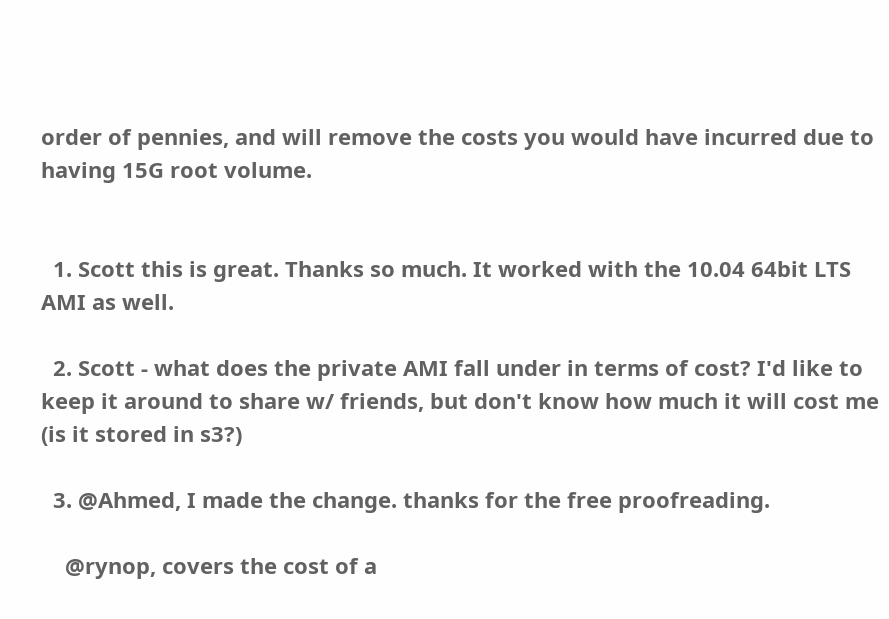order of pennies, and will remove the costs you would have incurred due to having 15G root volume.


  1. Scott this is great. Thanks so much. It worked with the 10.04 64bit LTS AMI as well.

  2. Scott - what does the private AMI fall under in terms of cost? I'd like to keep it around to share w/ friends, but don't know how much it will cost me (is it stored in s3?)

  3. @Ahmed, I made the change. thanks for the free proofreading.

    @rynop, covers the cost of a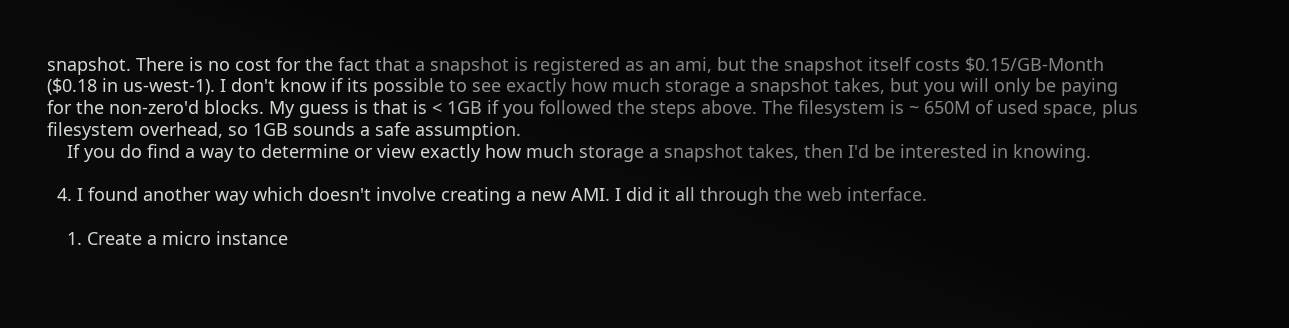snapshot. There is no cost for the fact that a snapshot is registered as an ami, but the snapshot itself costs $0.15/GB-Month ($0.18 in us-west-1). I don't know if its possible to see exactly how much storage a snapshot takes, but you will only be paying for the non-zero'd blocks. My guess is that is < 1GB if you followed the steps above. The filesystem is ~ 650M of used space, plus filesystem overhead, so 1GB sounds a safe assumption.
    If you do find a way to determine or view exactly how much storage a snapshot takes, then I'd be interested in knowing.

  4. I found another way which doesn't involve creating a new AMI. I did it all through the web interface.

    1. Create a micro instance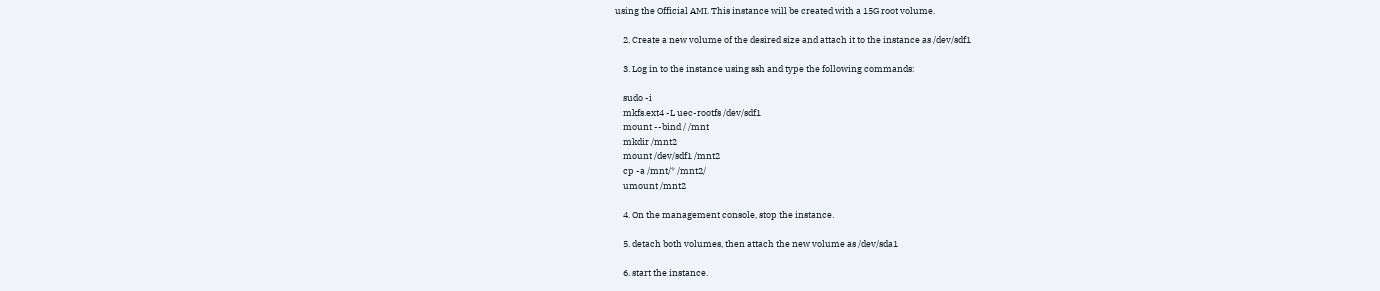using the Official AMI. This instance will be created with a 15G root volume.

    2. Create a new volume of the desired size and attach it to the instance as /dev/sdf1

    3. Log in to the instance using ssh and type the following commands:

    sudo -i
    mkfs.ext4 -L uec-rootfs /dev/sdf1
    mount --bind / /mnt
    mkdir /mnt2
    mount /dev/sdf1 /mnt2
    cp -a /mnt/* /mnt2/
    umount /mnt2

    4. On the management console, stop the instance.

    5. detach both volumes, then attach the new volume as /dev/sda1

    6. start the instance.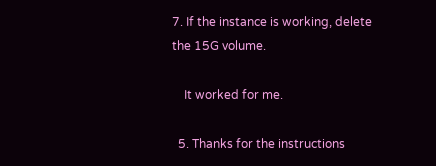7. If the instance is working, delete the 15G volume.

    It worked for me.

  5. Thanks for the instructions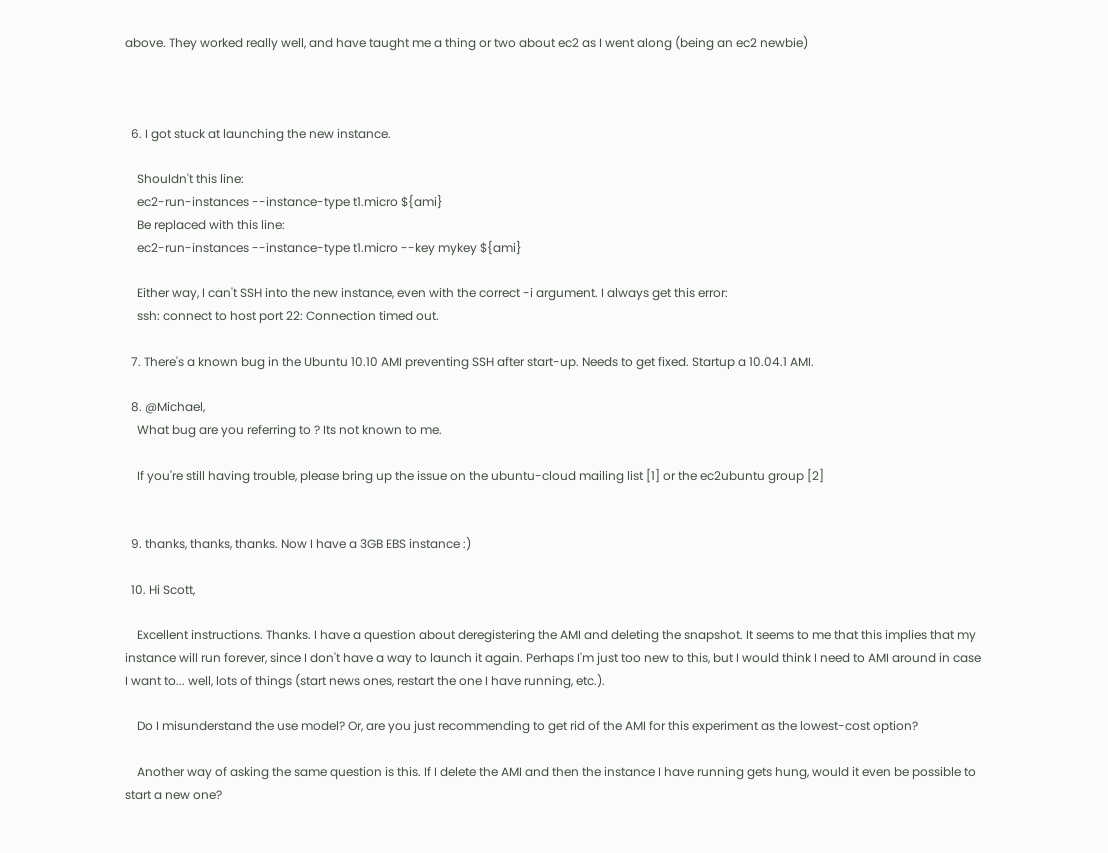above. They worked really well, and have taught me a thing or two about ec2 as I went along (being an ec2 newbie)



  6. I got stuck at launching the new instance.

    Shouldn't this line:
    ec2-run-instances --instance-type t1.micro ${ami}
    Be replaced with this line:
    ec2-run-instances --instance-type t1.micro --key mykey ${ami}

    Either way, I can't SSH into the new instance, even with the correct -i argument. I always get this error:
    ssh: connect to host port 22: Connection timed out.

  7. There's a known bug in the Ubuntu 10.10 AMI preventing SSH after start-up. Needs to get fixed. Startup a 10.04.1 AMI.

  8. @Michael,
    What bug are you referring to ? Its not known to me.

    If you're still having trouble, please bring up the issue on the ubuntu-cloud mailing list [1] or the ec2ubuntu group [2]


  9. thanks, thanks, thanks. Now I have a 3GB EBS instance :)

  10. Hi Scott,

    Excellent instructions. Thanks. I have a question about deregistering the AMI and deleting the snapshot. It seems to me that this implies that my instance will run forever, since I don't have a way to launch it again. Perhaps I'm just too new to this, but I would think I need to AMI around in case I want to... well, lots of things (start news ones, restart the one I have running, etc.).

    Do I misunderstand the use model? Or, are you just recommending to get rid of the AMI for this experiment as the lowest-cost option?

    Another way of asking the same question is this. If I delete the AMI and then the instance I have running gets hung, would it even be possible to start a new one?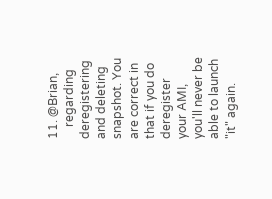11. @Brian,
    regarding deregistering and deleting snapshot. You are correct in that if you do deregister your AMI, you'll never be able to launch "it" again.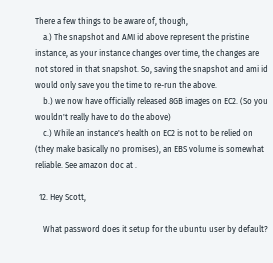There a few things to be aware of, though,
    a.) The snapshot and AMI id above represent the pristine instance, as your instance changes over time, the changes are not stored in that snapshot. So, saving the snapshot and ami id would only save you the time to re-run the above.
    b.) we now have officially released 8GB images on EC2. (So you wouldn't really have to do the above)
    c.) While an instance's health on EC2 is not to be relied on (they make basically no promises), an EBS volume is somewhat reliable. See amazon doc at .

  12. Hey Scott,

    What password does it setup for the ubuntu user by default?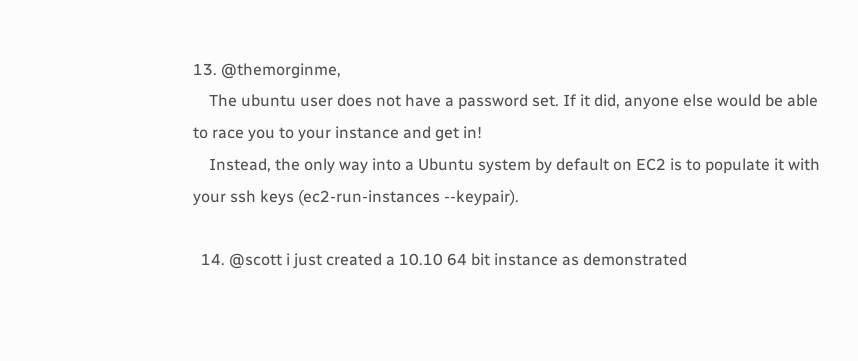13. @themorginme,
    The ubuntu user does not have a password set. If it did, anyone else would be able to race you to your instance and get in!
    Instead, the only way into a Ubuntu system by default on EC2 is to populate it with your ssh keys (ec2-run-instances --keypair).

  14. @scott i just created a 10.10 64 bit instance as demonstrated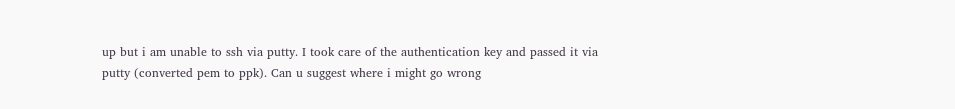up but i am unable to ssh via putty. I took care of the authentication key and passed it via putty (converted pem to ppk). Can u suggest where i might go wrong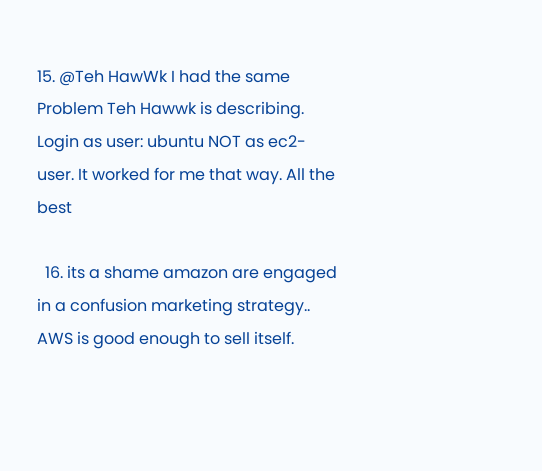15. @Teh HawWk I had the same Problem Teh Hawwk is describing. Login as user: ubuntu NOT as ec2-user. It worked for me that way. All the best

  16. its a shame amazon are engaged in a confusion marketing strategy.. AWS is good enough to sell itself.